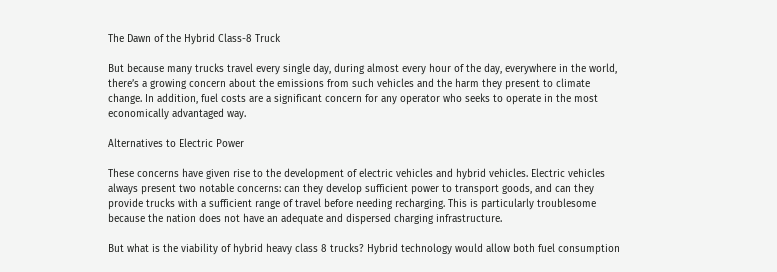The Dawn of the Hybrid Class-8 Truck

But because many trucks travel every single day, during almost every hour of the day, everywhere in the world, there’s a growing concern about the emissions from such vehicles and the harm they present to climate change. In addition, fuel costs are a significant concern for any operator who seeks to operate in the most economically advantaged way.

Alternatives to Electric Power

These concerns have given rise to the development of electric vehicles and hybrid vehicles. Electric vehicles always present two notable concerns: can they develop sufficient power to transport goods, and can they provide trucks with a sufficient range of travel before needing recharging. This is particularly troublesome because the nation does not have an adequate and dispersed charging infrastructure.

But what is the viability of hybrid heavy class 8 trucks? Hybrid technology would allow both fuel consumption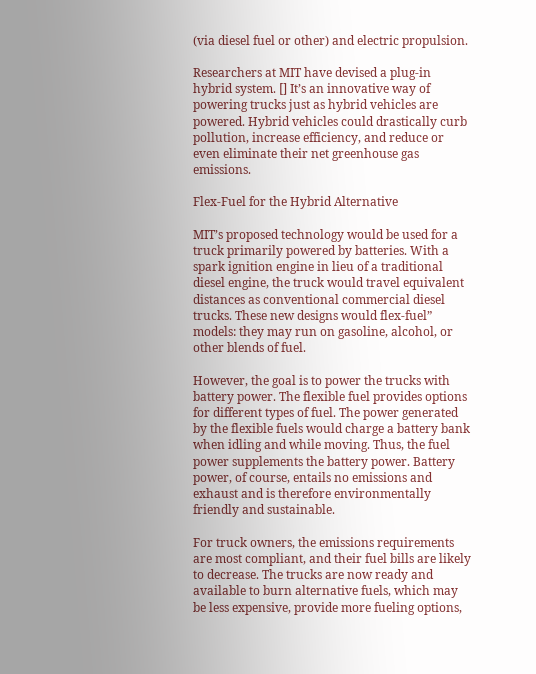(via diesel fuel or other) and electric propulsion.

Researchers at MIT have devised a plug-in hybrid system. [] It’s an innovative way of powering trucks just as hybrid vehicles are powered. Hybrid vehicles could drastically curb pollution, increase efficiency, and reduce or even eliminate their net greenhouse gas emissions.

Flex-Fuel for the Hybrid Alternative

MIT’s proposed technology would be used for a truck primarily powered by batteries. With a spark ignition engine in lieu of a traditional diesel engine, the truck would travel equivalent distances as conventional commercial diesel trucks. These new designs would flex-fuel” models: they may run on gasoline, alcohol, or other blends of fuel.

However, the goal is to power the trucks with battery power. The flexible fuel provides options for different types of fuel. The power generated by the flexible fuels would charge a battery bank when idling and while moving. Thus, the fuel power supplements the battery power. Battery power, of course, entails no emissions and exhaust and is therefore environmentally friendly and sustainable.

For truck owners, the emissions requirements are most compliant, and their fuel bills are likely to decrease. The trucks are now ready and available to burn alternative fuels, which may be less expensive, provide more fueling options,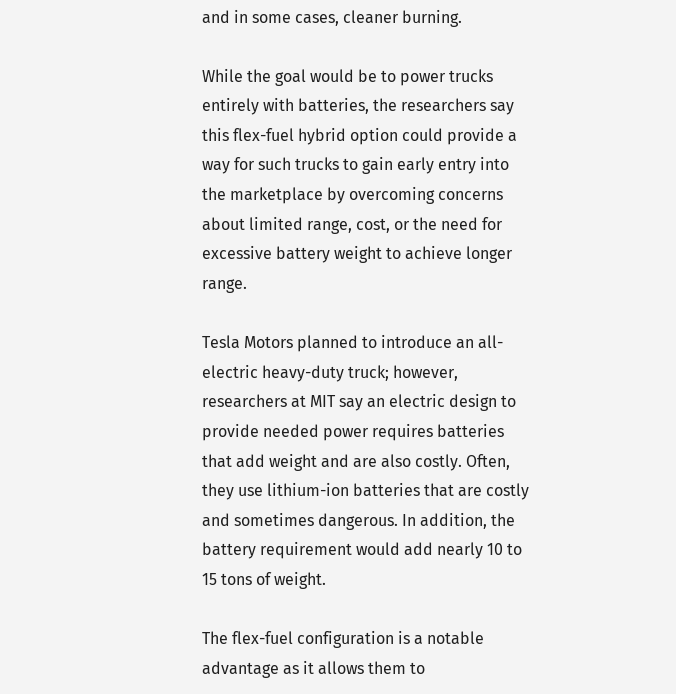and in some cases, cleaner burning.

While the goal would be to power trucks entirely with batteries, the researchers say this flex-fuel hybrid option could provide a way for such trucks to gain early entry into the marketplace by overcoming concerns about limited range, cost, or the need for excessive battery weight to achieve longer range.

Tesla Motors planned to introduce an all-electric heavy-duty truck; however, researchers at MIT say an electric design to provide needed power requires batteries that add weight and are also costly. Often, they use lithium-ion batteries that are costly and sometimes dangerous. In addition, the battery requirement would add nearly 10 to 15 tons of weight.

The flex-fuel configuration is a notable advantage as it allows them to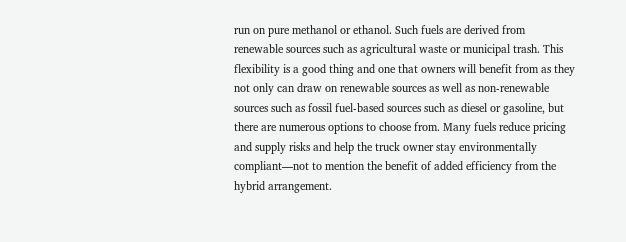run on pure methanol or ethanol. Such fuels are derived from renewable sources such as agricultural waste or municipal trash. This flexibility is a good thing and one that owners will benefit from as they not only can draw on renewable sources as well as non-renewable sources such as fossil fuel-based sources such as diesel or gasoline, but there are numerous options to choose from. Many fuels reduce pricing and supply risks and help the truck owner stay environmentally compliant—not to mention the benefit of added efficiency from the hybrid arrangement.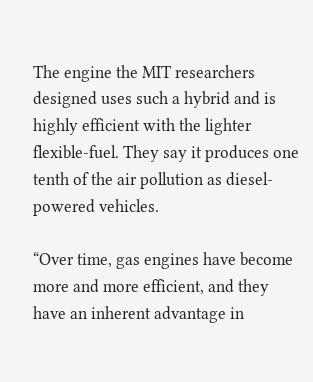The engine the MIT researchers designed uses such a hybrid and is highly efficient with the lighter flexible-fuel. They say it produces one tenth of the air pollution as diesel-powered vehicles.

“Over time, gas engines have become more and more efficient, and they have an inherent advantage in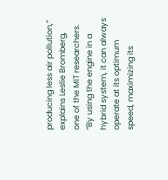producing less air pollution,” explains Leslie Bromberg, one of the MIT researchers. “By using the engine in a hybrid system, it can always operate at its optimum speed, maximizing its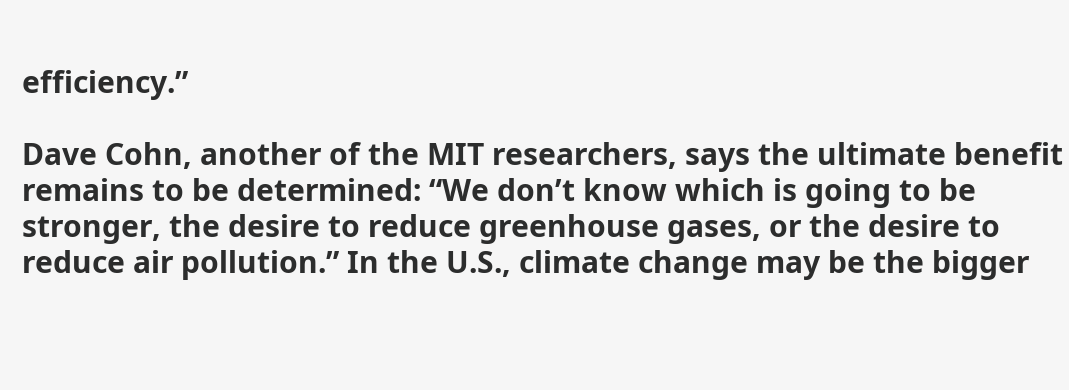efficiency.”

Dave Cohn, another of the MIT researchers, says the ultimate benefit remains to be determined: “We don’t know which is going to be stronger, the desire to reduce greenhouse gases, or the desire to reduce air pollution.” In the U.S., climate change may be the bigger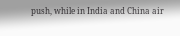push, while in India and China air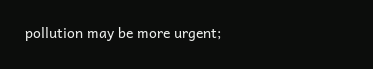pollution may be more urgent;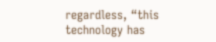regardless, “this technology has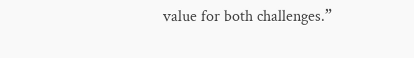value for both challenges.”